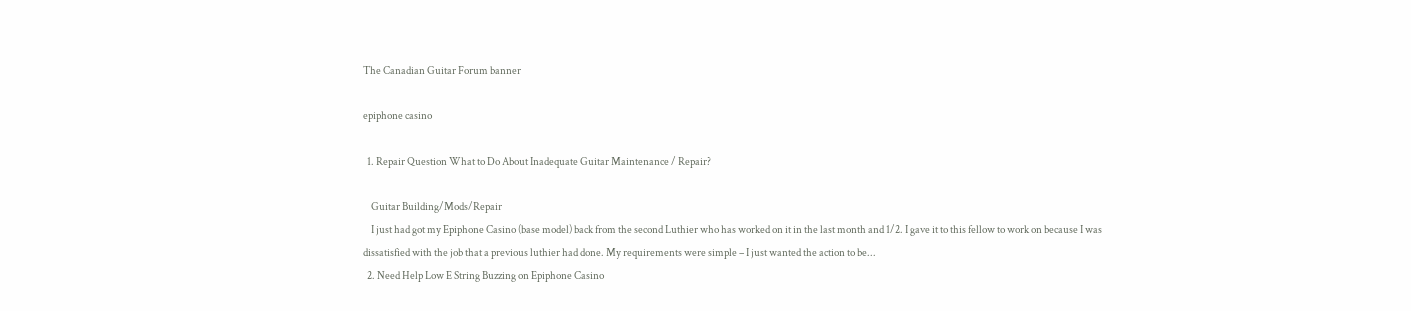The Canadian Guitar Forum banner

epiphone casino

  1. Repair Question What to Do About Inadequate Guitar Maintenance / Repair?

    Guitar Building/Mods/Repair
    I just had got my Epiphone Casino (base model) back from the second Luthier who has worked on it in the last month and 1/2. I gave it to this fellow to work on because I was dissatisfied with the job that a previous luthier had done. My requirements were simple – I just wanted the action to be...
  2. Need Help Low E String Buzzing on Epiphone Casino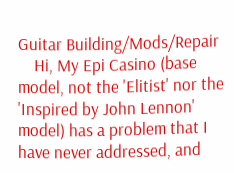Guitar Building/Mods/Repair
    Hi, My Epi Casino (base model, not the 'Elitist' nor the 'Inspired by John Lennon' model) has a problem that I have never addressed, and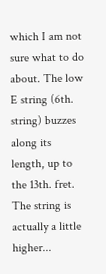which I am not sure what to do about. The low E string (6th. string) buzzes along its length, up to the 13th. fret. The string is actually a little higher...